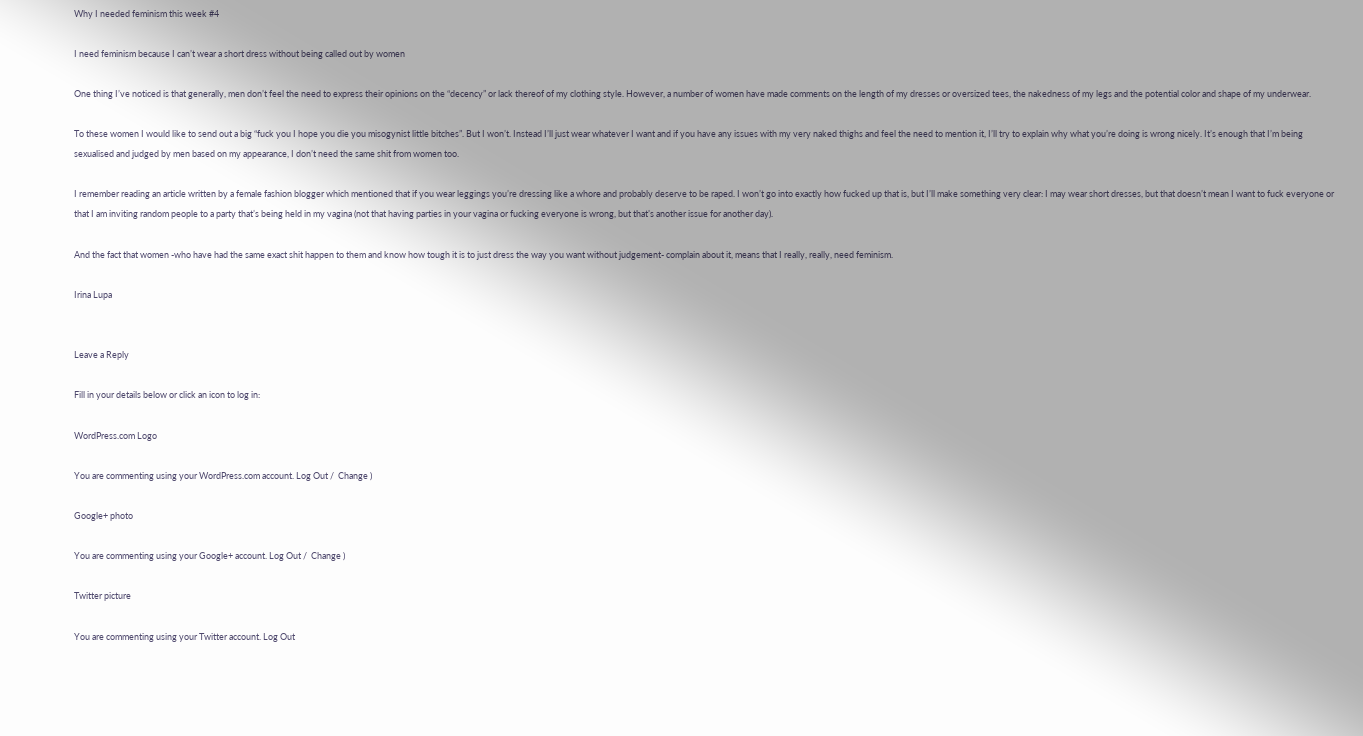Why I needed feminism this week #4

I need feminism because I can’t wear a short dress without being called out by women

One thing I’ve noticed is that generally, men don’t feel the need to express their opinions on the “decency” or lack thereof of my clothing style. However, a number of women have made comments on the length of my dresses or oversized tees, the nakedness of my legs and the potential color and shape of my underwear.

To these women I would like to send out a big “fuck you I hope you die you misogynist little bitches”. But I won’t. Instead I’ll just wear whatever I want and if you have any issues with my very naked thighs and feel the need to mention it, I’ll try to explain why what you’re doing is wrong nicely. It’s enough that I’m being sexualised and judged by men based on my appearance, I don’t need the same shit from women too.

I remember reading an article written by a female fashion blogger which mentioned that if you wear leggings you’re dressing like a whore and probably deserve to be raped. I won’t go into exactly how fucked up that is, but I’ll make something very clear: I may wear short dresses, but that doesn’t mean I want to fuck everyone or that I am inviting random people to a party that’s being held in my vagina (not that having parties in your vagina or fucking everyone is wrong, but that’s another issue for another day).

And the fact that women -who have had the same exact shit happen to them and know how tough it is to just dress the way you want without judgement- complain about it, means that I really, really, need feminism.

Irina Lupa


Leave a Reply

Fill in your details below or click an icon to log in:

WordPress.com Logo

You are commenting using your WordPress.com account. Log Out /  Change )

Google+ photo

You are commenting using your Google+ account. Log Out /  Change )

Twitter picture

You are commenting using your Twitter account. Log Out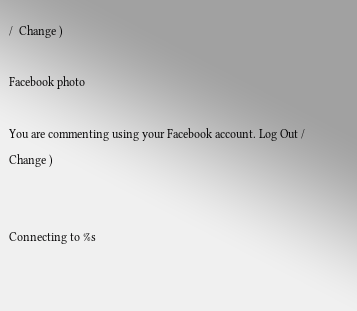/  Change )

Facebook photo

You are commenting using your Facebook account. Log Out /  Change )


Connecting to %s